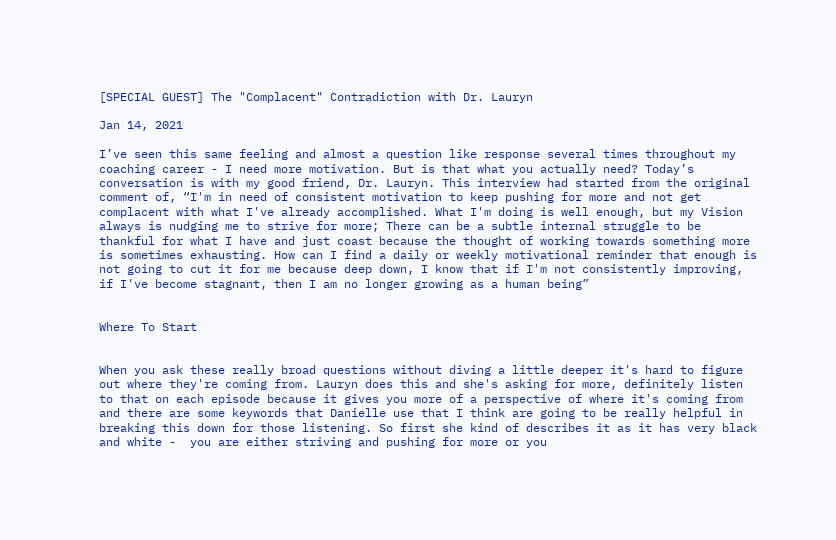[SPECIAL GUEST] The "Complacent" Contradiction with Dr. Lauryn

Jan 14, 2021

I’ve seen this same feeling and almost a question like response several times throughout my coaching career - I need more motivation. But is that what you actually need? Today’s conversation is with my good friend, Dr. Lauryn. This interview had started from the original comment of, “I'm in need of consistent motivation to keep pushing for more and not get complacent with what I've already accomplished. What I'm doing is well enough, but my Vision always is nudging me to strive for more; There can be a subtle internal struggle to be thankful for what I have and just coast because the thought of working towards something more is sometimes exhausting. How can I find a daily or weekly motivational reminder that enough is not going to cut it for me because deep down, I know that if I'm not consistently improving, if I've become stagnant, then I am no longer growing as a human being”


Where To Start


When you ask these really broad questions without diving a little deeper it's hard to figure out where they're coming from. Lauryn does this and she's asking for more, definitely listen to that on each episode because it gives you more of a perspective of where it's coming from and there are some keywords that Danielle use that I think are going to be really helpful in breaking this down for those listening. So first she kind of describes it as it has very black and white -  you are either striving and pushing for more or you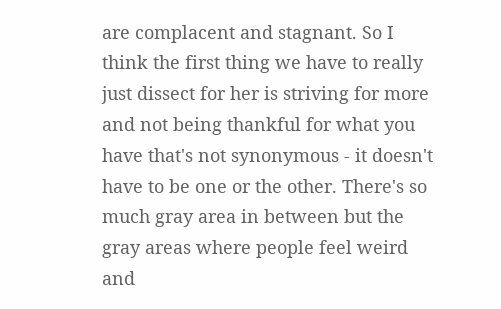are complacent and stagnant. So I think the first thing we have to really just dissect for her is striving for more and not being thankful for what you have that's not synonymous - it doesn't have to be one or the other. There's so much gray area in between but the gray areas where people feel weird and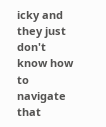icky and they just don't know how to navigate that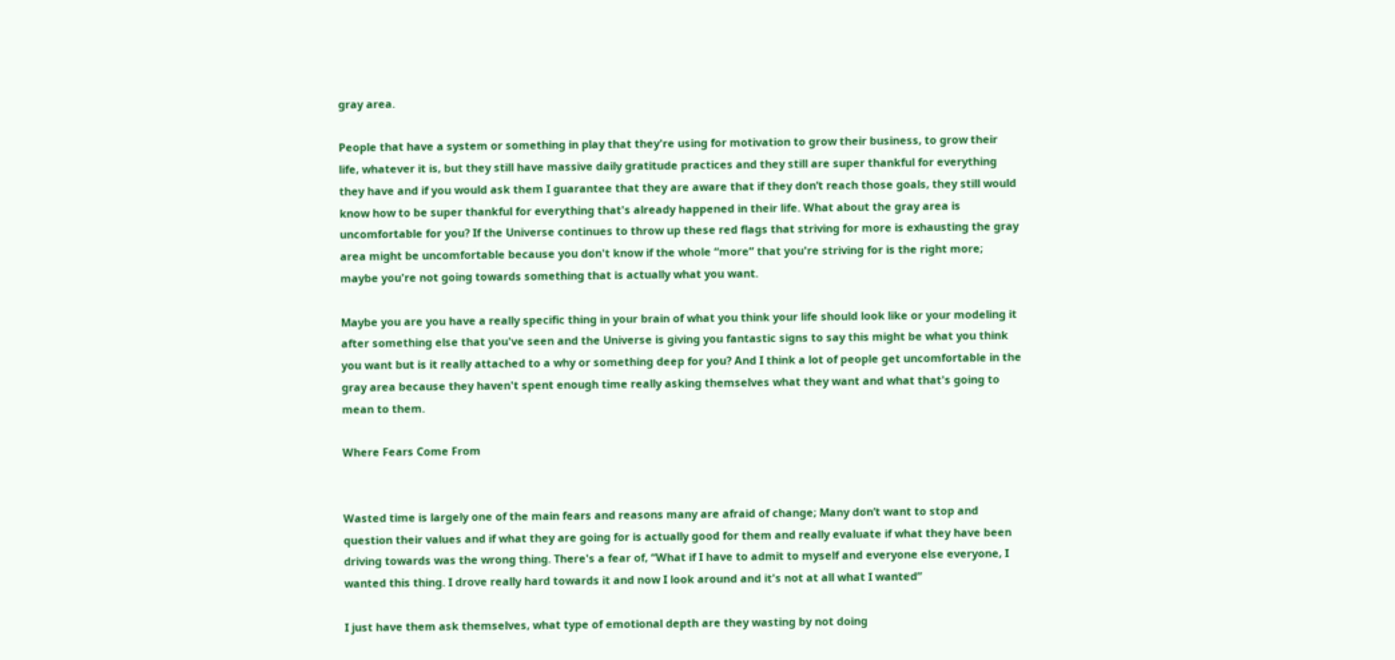gray area.

People that have a system or something in play that they're using for motivation to grow their business, to grow their life, whatever it is, but they still have massive daily gratitude practices and they still are super thankful for everything they have and if you would ask them I guarantee that they are aware that if they don’t reach those goals, they still would know how to be super thankful for everything that's already happened in their life. What about the gray area is uncomfortable for you? If the Universe continues to throw up these red flags that striving for more is exhausting the gray area might be uncomfortable because you don't know if the whole “more” that you're striving for is the right more; maybe you're not going towards something that is actually what you want.

Maybe you are you have a really specific thing in your brain of what you think your life should look like or your modeling it after something else that you've seen and the Universe is giving you fantastic signs to say this might be what you think you want but is it really attached to a why or something deep for you? And I think a lot of people get uncomfortable in the gray area because they haven't spent enough time really asking themselves what they want and what that's going to mean to them.

Where Fears Come From


Wasted time is largely one of the main fears and reasons many are afraid of change; Many don’t want to stop and question their values and if what they are going for is actually good for them and really evaluate if what they have been driving towards was the wrong thing. There's a fear of, “What if I have to admit to myself and everyone else everyone, I wanted this thing. I drove really hard towards it and now I look around and it's not at all what I wanted”

I just have them ask themselves, what type of emotional depth are they wasting by not doing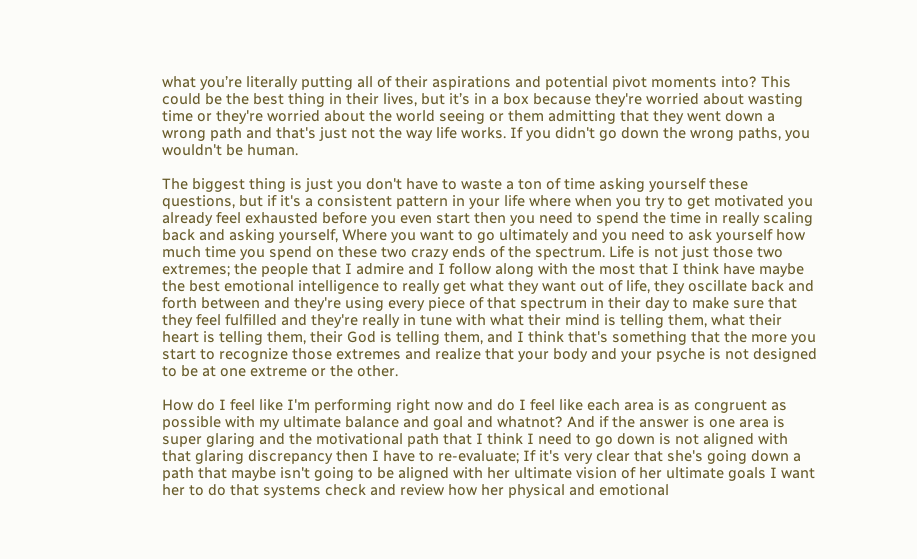what you’re literally putting all of their aspirations and potential pivot moments into? This could be the best thing in their lives, but it’s in a box because they're worried about wasting time or they're worried about the world seeing or them admitting that they went down a wrong path and that's just not the way life works. If you didn't go down the wrong paths, you wouldn't be human.

The biggest thing is just you don't have to waste a ton of time asking yourself these questions, but if it's a consistent pattern in your life where when you try to get motivated you already feel exhausted before you even start then you need to spend the time in really scaling back and asking yourself, Where you want to go ultimately and you need to ask yourself how much time you spend on these two crazy ends of the spectrum. Life is not just those two extremes; the people that I admire and I follow along with the most that I think have maybe the best emotional intelligence to really get what they want out of life, they oscillate back and forth between and they're using every piece of that spectrum in their day to make sure that they feel fulfilled and they're really in tune with what their mind is telling them, what their heart is telling them, their God is telling them, and I think that's something that the more you start to recognize those extremes and realize that your body and your psyche is not designed to be at one extreme or the other.

How do I feel like I'm performing right now and do I feel like each area is as congruent as possible with my ultimate balance and goal and whatnot? And if the answer is one area is super glaring and the motivational path that I think I need to go down is not aligned with that glaring discrepancy then I have to re-evaluate; If it's very clear that she's going down a path that maybe isn't going to be aligned with her ultimate vision of her ultimate goals I want her to do that systems check and review how her physical and emotional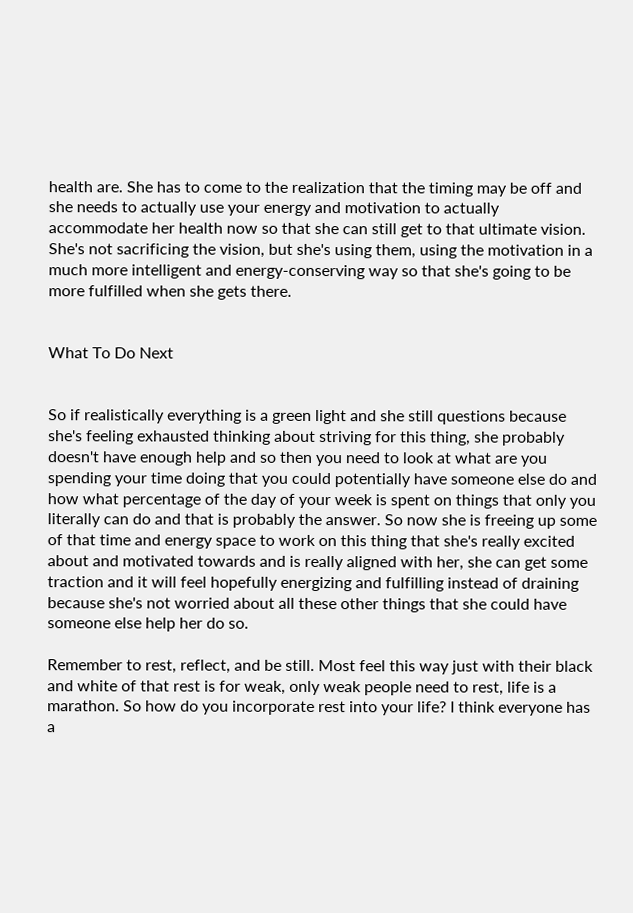health are. She has to come to the realization that the timing may be off and she needs to actually use your energy and motivation to actually accommodate her health now so that she can still get to that ultimate vision. She's not sacrificing the vision, but she's using them, using the motivation in a much more intelligent and energy-conserving way so that she's going to be more fulfilled when she gets there.


What To Do Next


So if realistically everything is a green light and she still questions because she's feeling exhausted thinking about striving for this thing, she probably doesn't have enough help and so then you need to look at what are you spending your time doing that you could potentially have someone else do and how what percentage of the day of your week is spent on things that only you literally can do and that is probably the answer. So now she is freeing up some of that time and energy space to work on this thing that she's really excited about and motivated towards and is really aligned with her, she can get some traction and it will feel hopefully energizing and fulfilling instead of draining because she's not worried about all these other things that she could have someone else help her do so.

Remember to rest, reflect, and be still. Most feel this way just with their black and white of that rest is for weak, only weak people need to rest, life is a marathon. So how do you incorporate rest into your life? I think everyone has a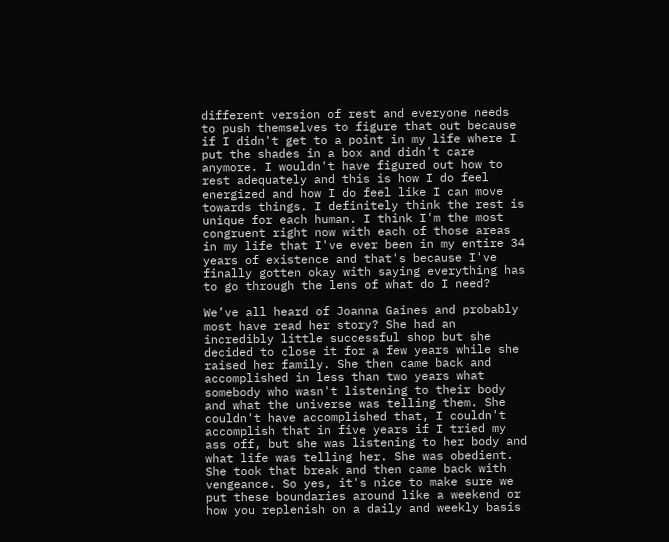different version of rest and everyone needs to push themselves to figure that out because if I didn't get to a point in my life where I put the shades in a box and didn't care anymore. I wouldn't have figured out how to rest adequately and this is how I do feel energized and how I do feel like I can move towards things. I definitely think the rest is unique for each human. I think I'm the most congruent right now with each of those areas in my life that I've ever been in my entire 34 years of existence and that's because I've finally gotten okay with saying everything has to go through the lens of what do I need?

We’ve all heard of Joanna Gaines and probably most have read her story? She had an incredibly little successful shop but she decided to close it for a few years while she raised her family. She then came back and accomplished in less than two years what somebody who wasn't listening to their body and what the universe was telling them. She couldn't have accomplished that, I couldn't accomplish that in five years if I tried my ass off, but she was listening to her body and what life was telling her. She was obedient. She took that break and then came back with vengeance. So yes, it's nice to make sure we put these boundaries around like a weekend or how you replenish on a daily and weekly basis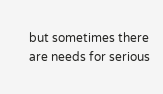but sometimes there are needs for serious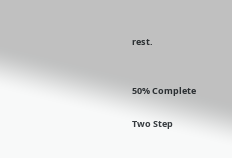rest.


50% Complete

Two Step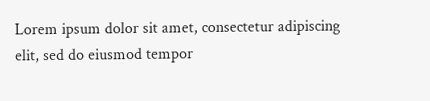Lorem ipsum dolor sit amet, consectetur adipiscing elit, sed do eiusmod tempor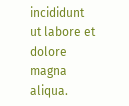incididunt ut labore et dolore magna aliqua.